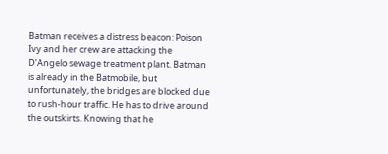Batman receives a distress beacon: Poison Ivy and her crew are attacking the D’Angelo sewage treatment plant. Batman is already in the Batmobile, but unfortunately, the bridges are blocked due to rush-hour traffic. He has to drive around the outskirts. Knowing that he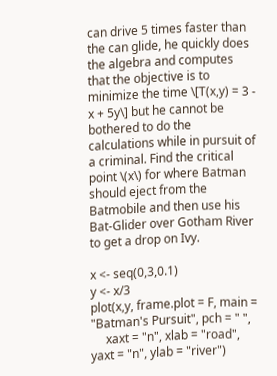can drive 5 times faster than the can glide, he quickly does the algebra and computes that the objective is to minimize the time \[T(x,y) = 3 - x + 5y\] but he cannot be bothered to do the calculations while in pursuit of a criminal. Find the critical point \(x\) for where Batman should eject from the Batmobile and then use his Bat-Glider over Gotham River to get a drop on Ivy.

x <- seq(0,3,0.1)
y <- x/3
plot(x,y, frame.plot = F, main = "Batman's Pursuit", pch = " ",
     xaxt = "n", xlab = "road", yaxt = "n", ylab = "river")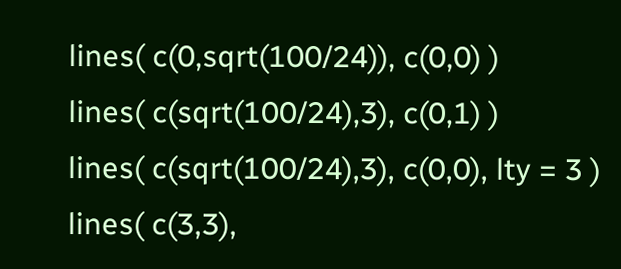lines( c(0,sqrt(100/24)), c(0,0) )
lines( c(sqrt(100/24),3), c(0,1) )
lines( c(sqrt(100/24),3), c(0,0), lty = 3 )
lines( c(3,3),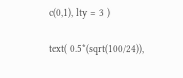c(0,1), lty = 3 )

text( 0.5*(sqrt(100/24)),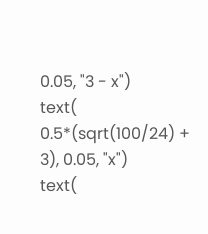0.05, "3 - x")
text( 0.5*(sqrt(100/24) + 3), 0.05, "x")
text(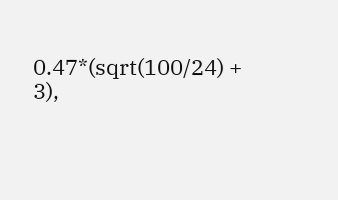0.47*(sqrt(100/24) + 3),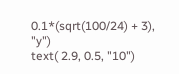0.1*(sqrt(100/24) + 3), "y")
text( 2.9, 0.5, "10")